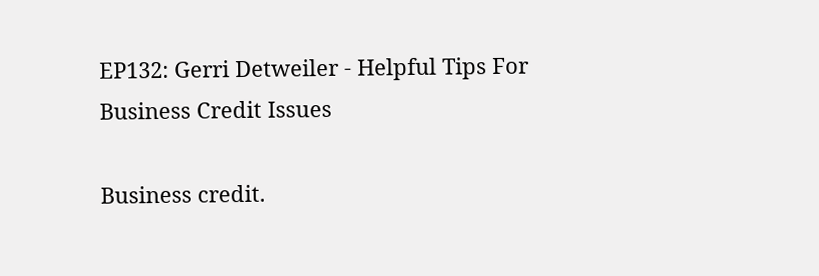EP132: Gerri Detweiler - Helpful Tips For Business Credit Issues

Business credit.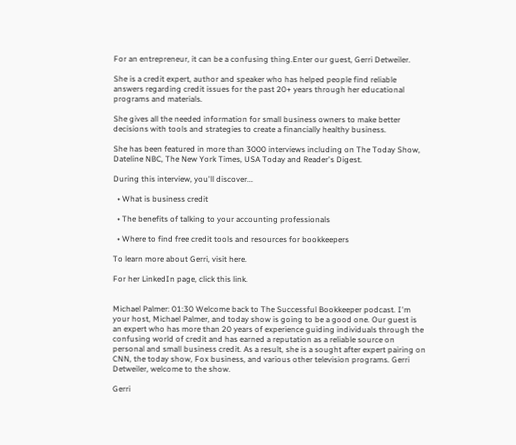For an entrepreneur, it can be a confusing thing.Enter our guest, Gerri Detweiler.

She is a credit expert, author and speaker who has helped people find reliable answers regarding credit issues for the past 20+ years through her educational programs and materials.

She gives all the needed information for small business owners to make better decisions with tools and strategies to create a financially healthy business.

She has been featured in more than 3000 interviews including on The Today Show, Dateline NBC, The New York Times, USA Today and Reader's Digest.

During this interview, you'll discover...

  • What is business credit

  • The benefits of talking to your accounting professionals

  • Where to find free credit tools and resources for bookkeepers

To learn more about Gerri, visit here.

For her LinkedIn page, click this link.


Michael Palmer: 01:30 Welcome back to The Successful Bookkeeper podcast. I'm your host, Michael Palmer, and today show is going to be a good one. Our guest is an expert who has more than 20 years of experience guiding individuals through the confusing world of credit and has earned a reputation as a reliable source on personal and small business credit. As a result, she is a sought after expert pairing on CNN, the today show, Fox business, and various other television programs. Gerri Detweiler, welcome to the show.

Gerri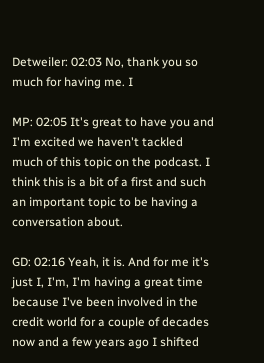Detweiler: 02:03 No, thank you so much for having me. I

MP: 02:05 It's great to have you and I'm excited we haven't tackled much of this topic on the podcast. I think this is a bit of a first and such an important topic to be having a conversation about.

GD: 02:16 Yeah, it is. And for me it's just I, I'm, I'm having a great time because I've been involved in the credit world for a couple of decades now and a few years ago I shifted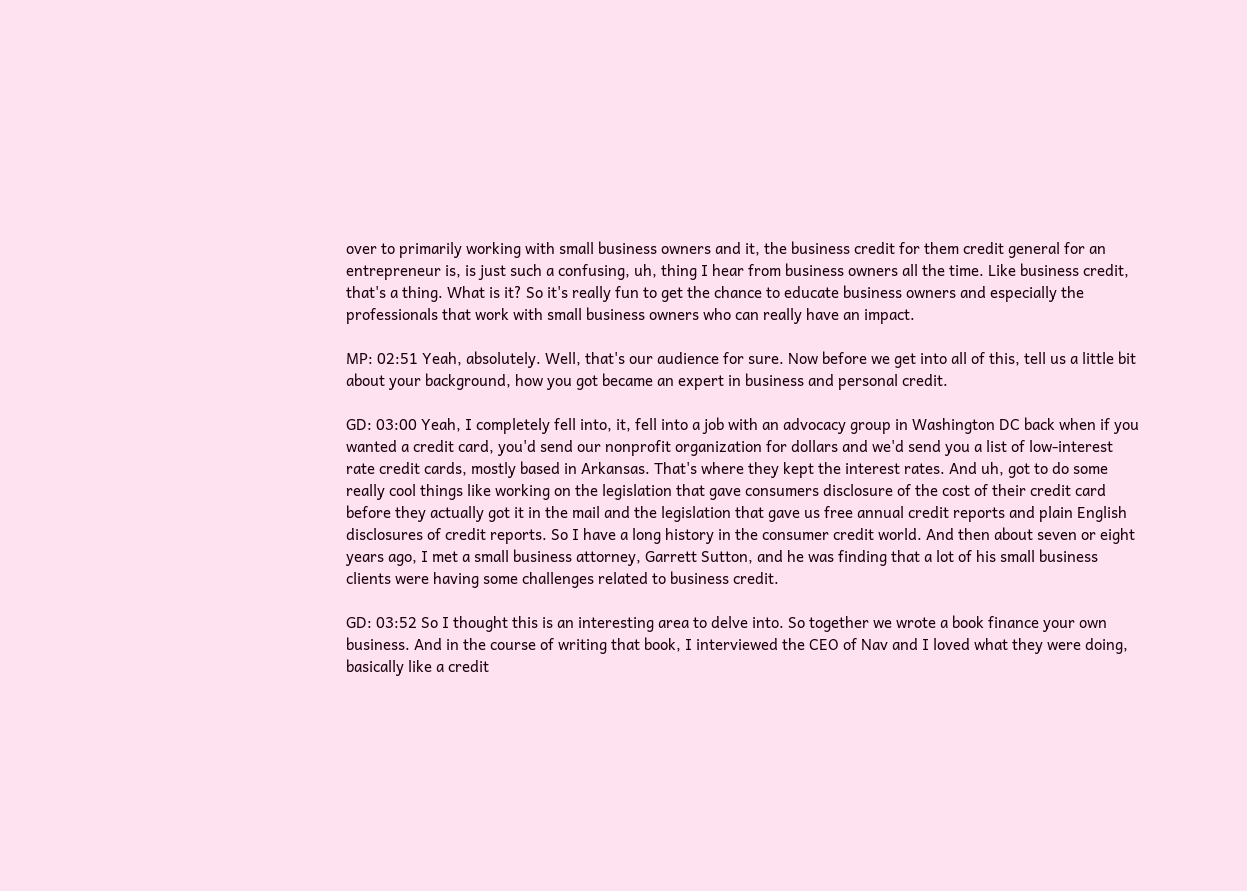over to primarily working with small business owners and it, the business credit for them credit general for an entrepreneur is, is just such a confusing, uh, thing I hear from business owners all the time. Like business credit, that's a thing. What is it? So it's really fun to get the chance to educate business owners and especially the professionals that work with small business owners who can really have an impact.

MP: 02:51 Yeah, absolutely. Well, that's our audience for sure. Now before we get into all of this, tell us a little bit about your background, how you got became an expert in business and personal credit.

GD: 03:00 Yeah, I completely fell into, it, fell into a job with an advocacy group in Washington DC back when if you wanted a credit card, you'd send our nonprofit organization for dollars and we'd send you a list of low-interest rate credit cards, mostly based in Arkansas. That's where they kept the interest rates. And uh, got to do some really cool things like working on the legislation that gave consumers disclosure of the cost of their credit card before they actually got it in the mail and the legislation that gave us free annual credit reports and plain English disclosures of credit reports. So I have a long history in the consumer credit world. And then about seven or eight years ago, I met a small business attorney, Garrett Sutton, and he was finding that a lot of his small business clients were having some challenges related to business credit.

GD: 03:52 So I thought this is an interesting area to delve into. So together we wrote a book finance your own business. And in the course of writing that book, I interviewed the CEO of Nav and I loved what they were doing, basically like a credit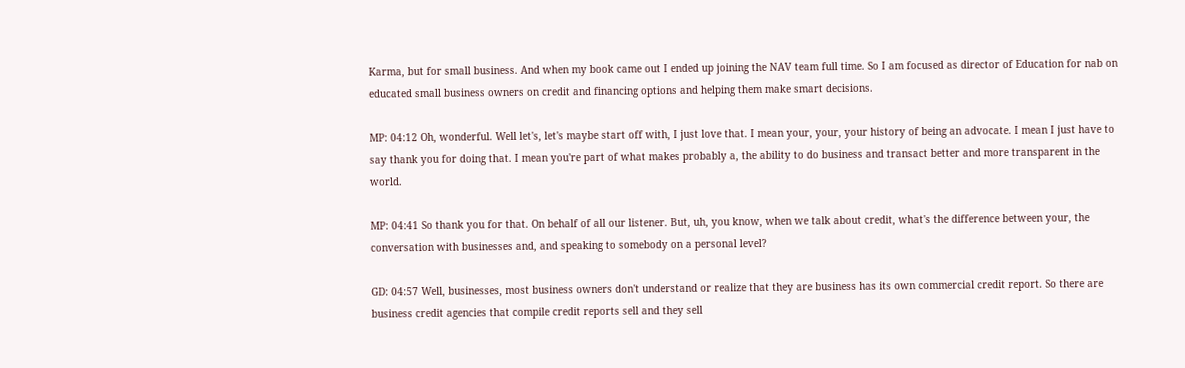Karma, but for small business. And when my book came out I ended up joining the NAV team full time. So I am focused as director of Education for nab on educated small business owners on credit and financing options and helping them make smart decisions.

MP: 04:12 Oh, wonderful. Well let's, let's maybe start off with, I just love that. I mean your, your, your history of being an advocate. I mean I just have to say thank you for doing that. I mean you're part of what makes probably a, the ability to do business and transact better and more transparent in the world.

MP: 04:41 So thank you for that. On behalf of all our listener. But, uh, you know, when we talk about credit, what's the difference between your, the conversation with businesses and, and speaking to somebody on a personal level?

GD: 04:57 Well, businesses, most business owners don't understand or realize that they are business has its own commercial credit report. So there are business credit agencies that compile credit reports sell and they sell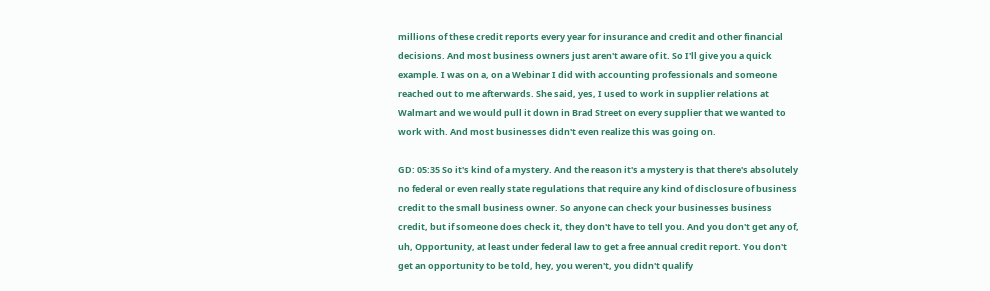millions of these credit reports every year for insurance and credit and other financial decisions. And most business owners just aren't aware of it. So I'll give you a quick example. I was on a, on a Webinar I did with accounting professionals and someone reached out to me afterwards. She said, yes, I used to work in supplier relations at Walmart and we would pull it down in Brad Street on every supplier that we wanted to work with. And most businesses didn't even realize this was going on.

GD: 05:35 So it's kind of a mystery. And the reason it's a mystery is that there's absolutely no federal or even really state regulations that require any kind of disclosure of business credit to the small business owner. So anyone can check your businesses business credit, but if someone does check it, they don't have to tell you. And you don't get any of, uh, Opportunity, at least under federal law to get a free annual credit report. You don't get an opportunity to be told, hey, you weren't, you didn't qualify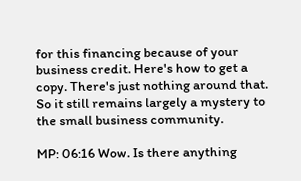for this financing because of your business credit. Here's how to get a copy. There's just nothing around that. So it still remains largely a mystery to the small business community.

MP: 06:16 Wow. Is there anything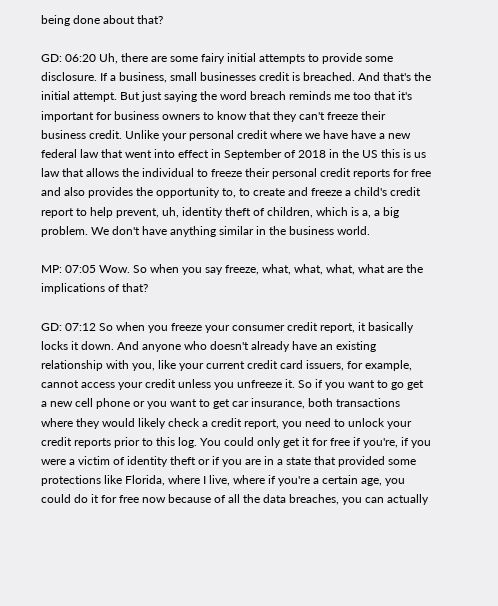being done about that?

GD: 06:20 Uh, there are some fairy initial attempts to provide some disclosure. If a business, small businesses credit is breached. And that's the initial attempt. But just saying the word breach reminds me too that it's important for business owners to know that they can't freeze their business credit. Unlike your personal credit where we have have a new federal law that went into effect in September of 2018 in the US this is us law that allows the individual to freeze their personal credit reports for free and also provides the opportunity to, to create and freeze a child's credit report to help prevent, uh, identity theft of children, which is a, a big problem. We don't have anything similar in the business world.

MP: 07:05 Wow. So when you say freeze, what, what, what, what are the implications of that?

GD: 07:12 So when you freeze your consumer credit report, it basically locks it down. And anyone who doesn't already have an existing relationship with you, like your current credit card issuers, for example, cannot access your credit unless you unfreeze it. So if you want to go get a new cell phone or you want to get car insurance, both transactions where they would likely check a credit report, you need to unlock your credit reports prior to this log. You could only get it for free if you're, if you were a victim of identity theft or if you are in a state that provided some protections like Florida, where I live, where if you're a certain age, you could do it for free now because of all the data breaches, you can actually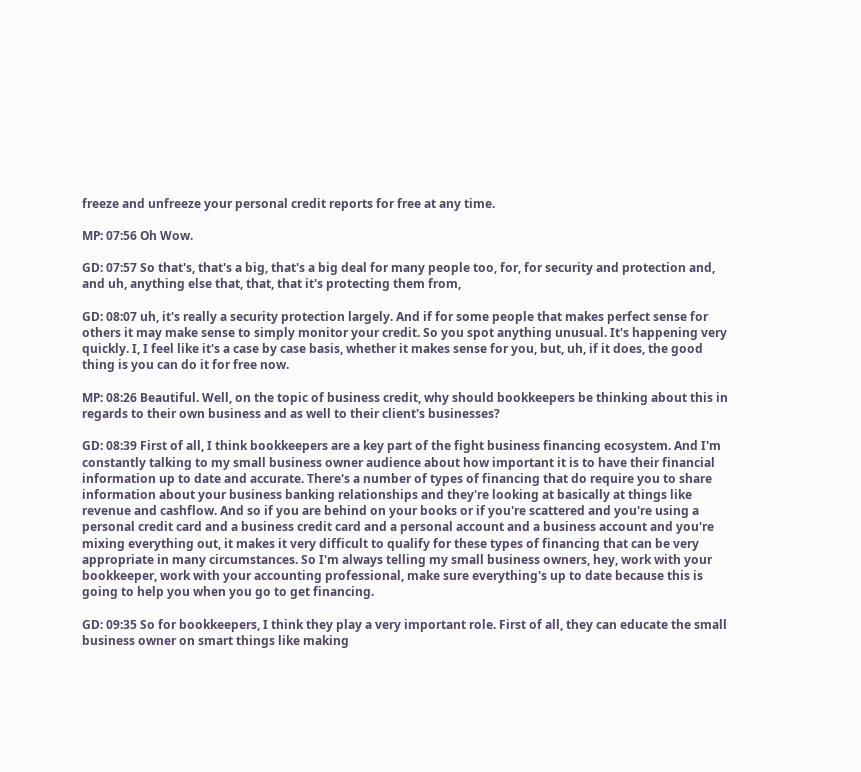freeze and unfreeze your personal credit reports for free at any time.

MP: 07:56 Oh Wow.

GD: 07:57 So that's, that's a big, that's a big deal for many people too, for, for security and protection and, and uh, anything else that, that, that it's protecting them from,

GD: 08:07 uh, it's really a security protection largely. And if for some people that makes perfect sense for others it may make sense to simply monitor your credit. So you spot anything unusual. It's happening very quickly. I, I feel like it's a case by case basis, whether it makes sense for you, but, uh, if it does, the good thing is you can do it for free now.

MP: 08:26 Beautiful. Well, on the topic of business credit, why should bookkeepers be thinking about this in regards to their own business and as well to their client's businesses?

GD: 08:39 First of all, I think bookkeepers are a key part of the fight business financing ecosystem. And I'm constantly talking to my small business owner audience about how important it is to have their financial information up to date and accurate. There's a number of types of financing that do require you to share information about your business banking relationships and they're looking at basically at things like revenue and cashflow. And so if you are behind on your books or if you're scattered and you're using a personal credit card and a business credit card and a personal account and a business account and you're mixing everything out, it makes it very difficult to qualify for these types of financing that can be very appropriate in many circumstances. So I'm always telling my small business owners, hey, work with your bookkeeper, work with your accounting professional, make sure everything's up to date because this is going to help you when you go to get financing.

GD: 09:35 So for bookkeepers, I think they play a very important role. First of all, they can educate the small business owner on smart things like making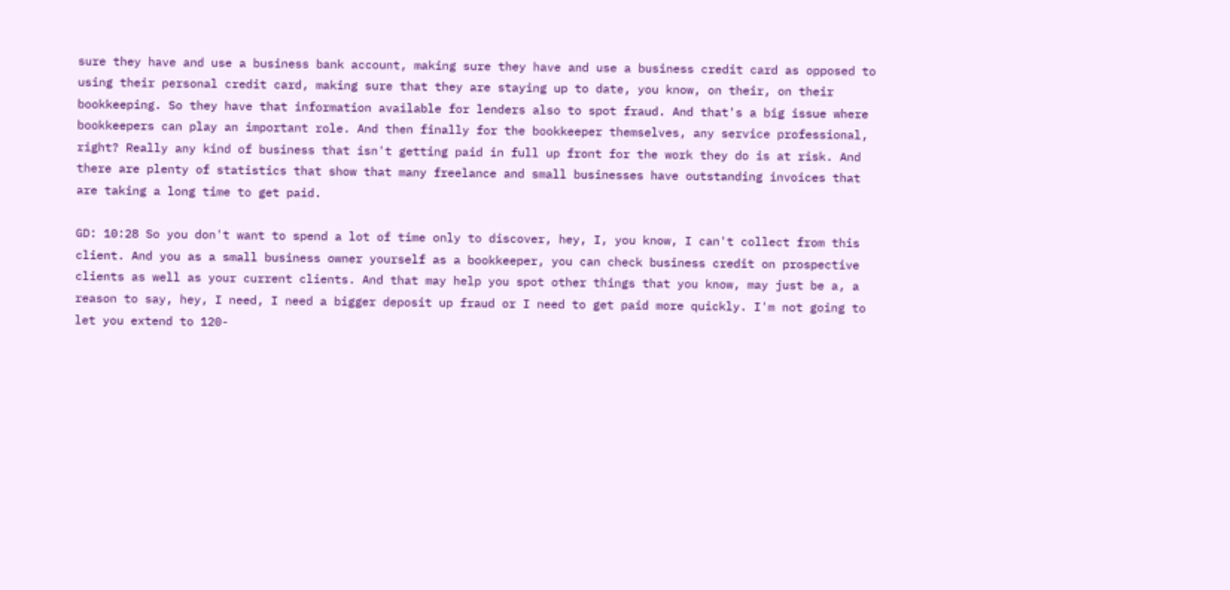sure they have and use a business bank account, making sure they have and use a business credit card as opposed to using their personal credit card, making sure that they are staying up to date, you know, on their, on their bookkeeping. So they have that information available for lenders also to spot fraud. And that's a big issue where bookkeepers can play an important role. And then finally for the bookkeeper themselves, any service professional, right? Really any kind of business that isn't getting paid in full up front for the work they do is at risk. And there are plenty of statistics that show that many freelance and small businesses have outstanding invoices that are taking a long time to get paid.

GD: 10:28 So you don't want to spend a lot of time only to discover, hey, I, you know, I can't collect from this client. And you as a small business owner yourself as a bookkeeper, you can check business credit on prospective clients as well as your current clients. And that may help you spot other things that you know, may just be a, a reason to say, hey, I need, I need a bigger deposit up fraud or I need to get paid more quickly. I'm not going to let you extend to 120-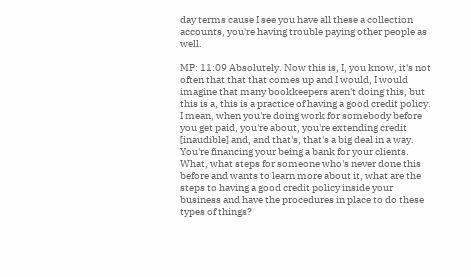day terms cause I see you have all these a collection accounts, you're having trouble paying other people as well.

MP: 11:09 Absolutely. Now this is, I, you know, it's not often that that that comes up and I would, I would imagine that many bookkeepers aren't doing this, but this is a, this is a practice of having a good credit policy. I mean, when you're doing work for somebody before you get paid, you're about, you're extending credit [inaudible] and, and that's, that's a big deal in a way. You're financing your being a bank for your clients. What, what steps for someone who's never done this before and wants to learn more about it, what are the steps to having a good credit policy inside your business and have the procedures in place to do these types of things?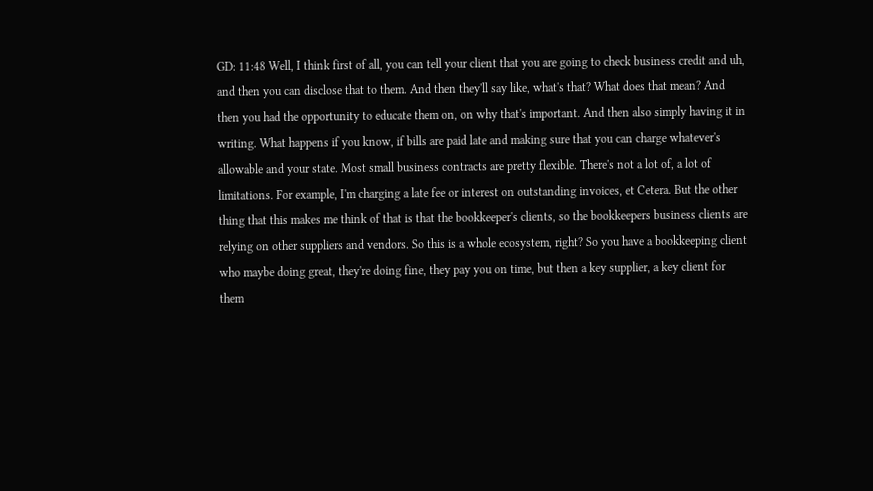GD: 11:48 Well, I think first of all, you can tell your client that you are going to check business credit and uh, and then you can disclose that to them. And then they'll say like, what's that? What does that mean? And then you had the opportunity to educate them on, on why that's important. And then also simply having it in writing. What happens if you know, if bills are paid late and making sure that you can charge whatever's allowable and your state. Most small business contracts are pretty flexible. There's not a lot of, a lot of limitations. For example, I'm charging a late fee or interest on outstanding invoices, et Cetera. But the other thing that this makes me think of that is that the bookkeeper's clients, so the bookkeepers business clients are relying on other suppliers and vendors. So this is a whole ecosystem, right? So you have a bookkeeping client who maybe doing great, they're doing fine, they pay you on time, but then a key supplier, a key client for them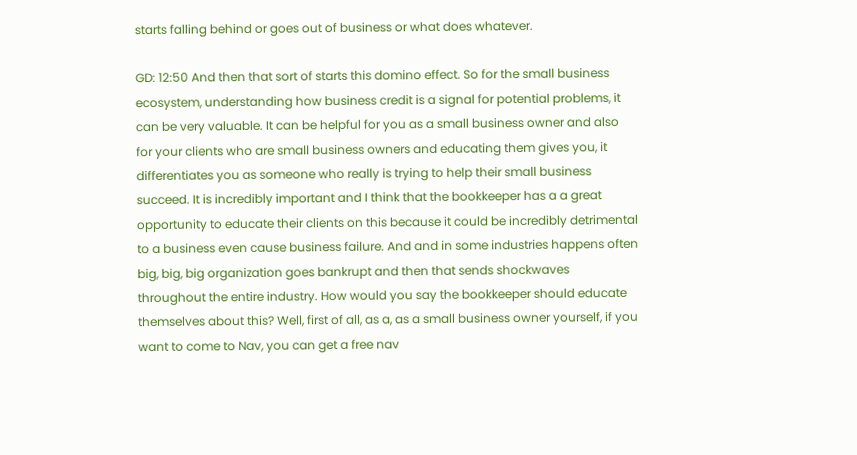starts falling behind or goes out of business or what does whatever.

GD: 12:50 And then that sort of starts this domino effect. So for the small business ecosystem, understanding how business credit is a signal for potential problems, it can be very valuable. It can be helpful for you as a small business owner and also for your clients who are small business owners and educating them gives you, it differentiates you as someone who really is trying to help their small business succeed. It is incredibly important and I think that the bookkeeper has a a great opportunity to educate their clients on this because it could be incredibly detrimental to a business even cause business failure. And and in some industries happens often big, big, big organization goes bankrupt and then that sends shockwaves throughout the entire industry. How would you say the bookkeeper should educate themselves about this? Well, first of all, as a, as a small business owner yourself, if you want to come to Nav, you can get a free nav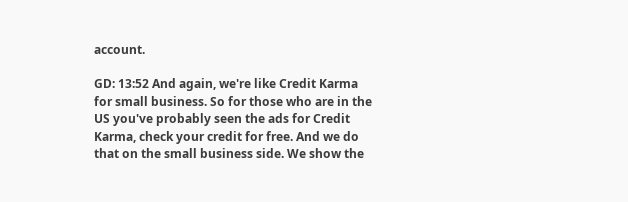account.

GD: 13:52 And again, we're like Credit Karma for small business. So for those who are in the US you've probably seen the ads for Credit Karma, check your credit for free. And we do that on the small business side. We show the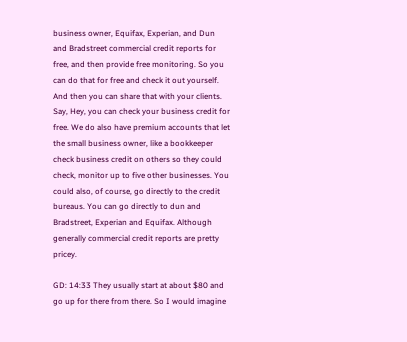business owner, Equifax, Experian, and Dun and Bradstreet commercial credit reports for free, and then provide free monitoring. So you can do that for free and check it out yourself. And then you can share that with your clients. Say, Hey, you can check your business credit for free. We do also have premium accounts that let the small business owner, like a bookkeeper check business credit on others so they could check, monitor up to five other businesses. You could also, of course, go directly to the credit bureaus. You can go directly to dun and Bradstreet, Experian and Equifax. Although generally commercial credit reports are pretty pricey.

GD: 14:33 They usually start at about $80 and go up for there from there. So I would imagine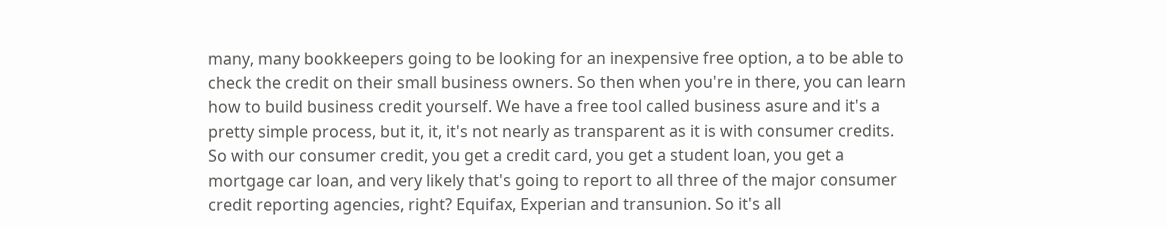many, many bookkeepers going to be looking for an inexpensive free option, a to be able to check the credit on their small business owners. So then when you're in there, you can learn how to build business credit yourself. We have a free tool called business asure and it's a pretty simple process, but it, it, it's not nearly as transparent as it is with consumer credits. So with our consumer credit, you get a credit card, you get a student loan, you get a mortgage car loan, and very likely that's going to report to all three of the major consumer credit reporting agencies, right? Equifax, Experian and transunion. So it's all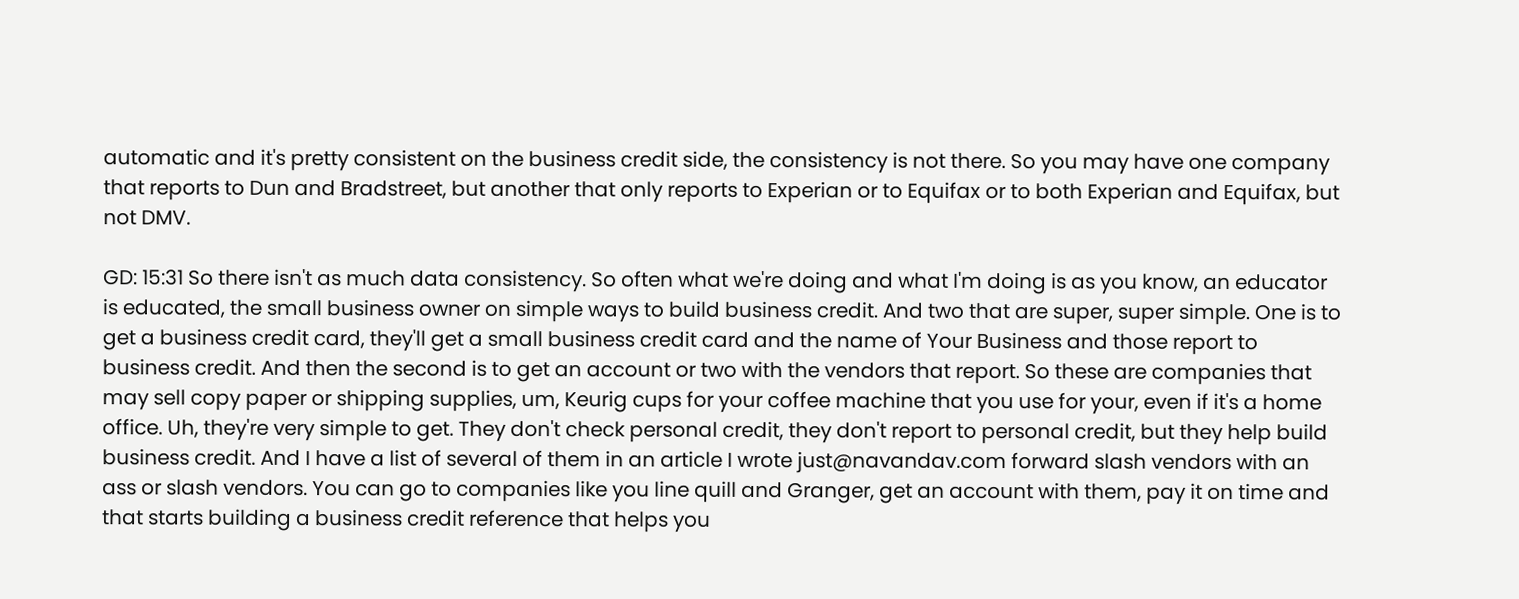automatic and it's pretty consistent on the business credit side, the consistency is not there. So you may have one company that reports to Dun and Bradstreet, but another that only reports to Experian or to Equifax or to both Experian and Equifax, but not DMV.

GD: 15:31 So there isn't as much data consistency. So often what we're doing and what I'm doing is as you know, an educator is educated, the small business owner on simple ways to build business credit. And two that are super, super simple. One is to get a business credit card, they'll get a small business credit card and the name of Your Business and those report to business credit. And then the second is to get an account or two with the vendors that report. So these are companies that may sell copy paper or shipping supplies, um, Keurig cups for your coffee machine that you use for your, even if it's a home office. Uh, they're very simple to get. They don't check personal credit, they don't report to personal credit, but they help build business credit. And I have a list of several of them in an article I wrote just@navandav.com forward slash vendors with an ass or slash vendors. You can go to companies like you line quill and Granger, get an account with them, pay it on time and that starts building a business credit reference that helps you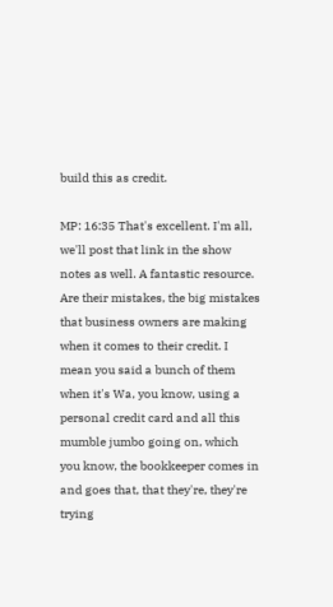build this as credit.

MP: 16:35 That's excellent. I'm all, we'll post that link in the show notes as well. A fantastic resource. Are their mistakes, the big mistakes that business owners are making when it comes to their credit. I mean you said a bunch of them when it's Wa, you know, using a personal credit card and all this mumble jumbo going on, which you know, the bookkeeper comes in and goes that, that they're, they're trying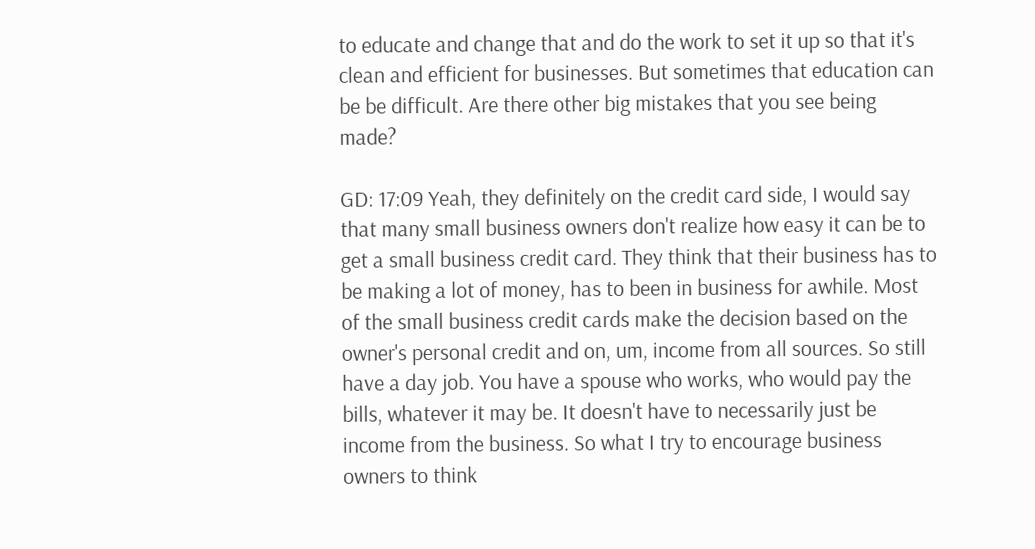to educate and change that and do the work to set it up so that it's clean and efficient for businesses. But sometimes that education can be be difficult. Are there other big mistakes that you see being made?

GD: 17:09 Yeah, they definitely on the credit card side, I would say that many small business owners don't realize how easy it can be to get a small business credit card. They think that their business has to be making a lot of money, has to been in business for awhile. Most of the small business credit cards make the decision based on the owner's personal credit and on, um, income from all sources. So still have a day job. You have a spouse who works, who would pay the bills, whatever it may be. It doesn't have to necessarily just be income from the business. So what I try to encourage business owners to think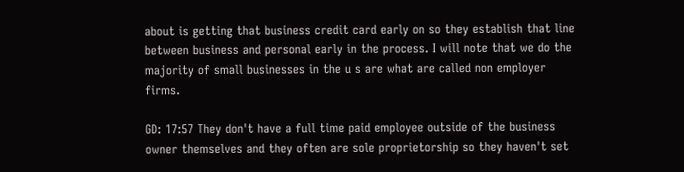about is getting that business credit card early on so they establish that line between business and personal early in the process. I will note that we do the majority of small businesses in the u s are what are called non employer firms.

GD: 17:57 They don't have a full time paid employee outside of the business owner themselves and they often are sole proprietorship so they haven't set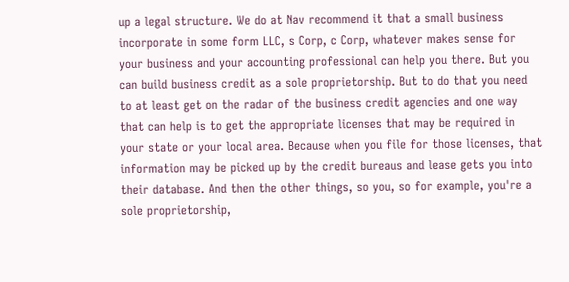up a legal structure. We do at Nav recommend it that a small business incorporate in some form LLC, s Corp, c Corp, whatever makes sense for your business and your accounting professional can help you there. But you can build business credit as a sole proprietorship. But to do that you need to at least get on the radar of the business credit agencies and one way that can help is to get the appropriate licenses that may be required in your state or your local area. Because when you file for those licenses, that information may be picked up by the credit bureaus and lease gets you into their database. And then the other things, so you, so for example, you're a sole proprietorship,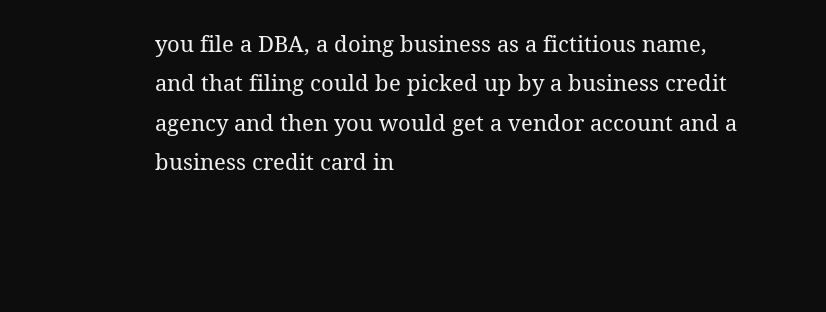you file a DBA, a doing business as a fictitious name, and that filing could be picked up by a business credit agency and then you would get a vendor account and a business credit card in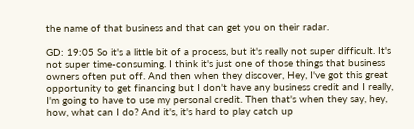the name of that business and that can get you on their radar.

GD: 19:05 So it's a little bit of a process, but it's really not super difficult. It's not super time-consuming. I think it's just one of those things that business owners often put off. And then when they discover, Hey, I've got this great opportunity to get financing but I don't have any business credit and I really, I'm going to have to use my personal credit. Then that's when they say, hey, how, what can I do? And it's, it's hard to play catch up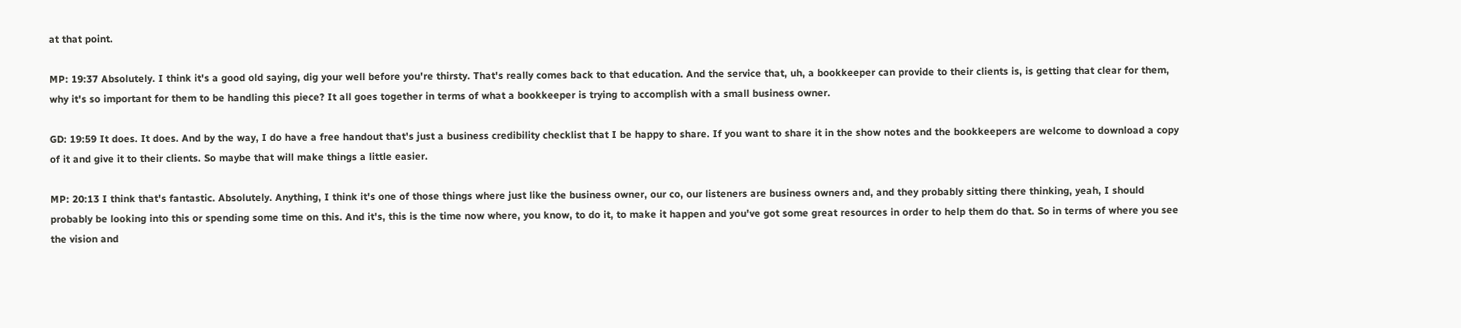at that point.

MP: 19:37 Absolutely. I think it's a good old saying, dig your well before you're thirsty. That's really comes back to that education. And the service that, uh, a bookkeeper can provide to their clients is, is getting that clear for them, why it's so important for them to be handling this piece? It all goes together in terms of what a bookkeeper is trying to accomplish with a small business owner.

GD: 19:59 It does. It does. And by the way, I do have a free handout that's just a business credibility checklist that I be happy to share. If you want to share it in the show notes and the bookkeepers are welcome to download a copy of it and give it to their clients. So maybe that will make things a little easier.

MP: 20:13 I think that's fantastic. Absolutely. Anything, I think it's one of those things where just like the business owner, our co, our listeners are business owners and, and they probably sitting there thinking, yeah, I should probably be looking into this or spending some time on this. And it's, this is the time now where, you know, to do it, to make it happen and you've got some great resources in order to help them do that. So in terms of where you see the vision and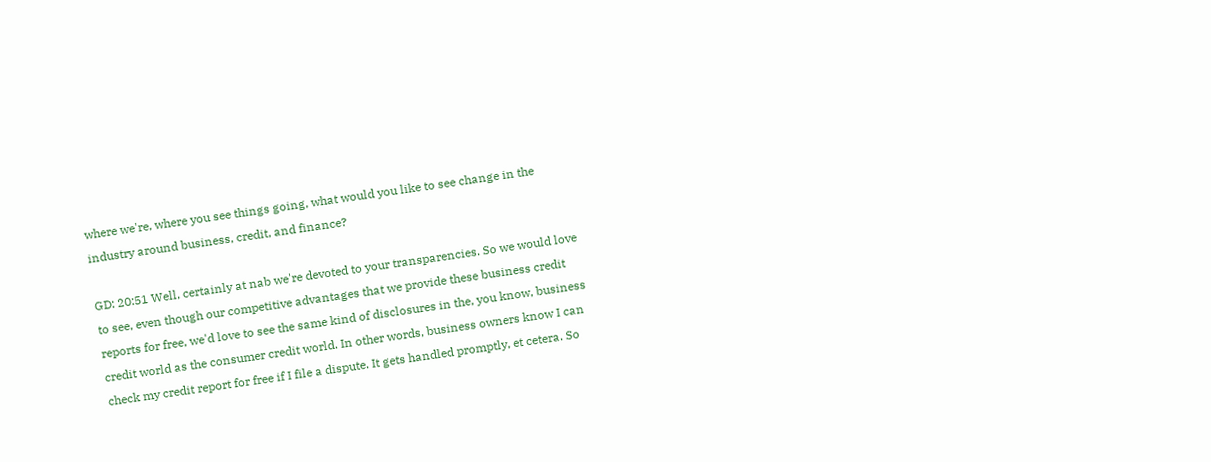where we're, where you see things going, what would you like to see change in the industry around business, credit, and finance?

GD: 20:51 Well, certainly at nab we're devoted to your transparencies. So we would love to see, even though our competitive advantages that we provide these business credit reports for free, we'd love to see the same kind of disclosures in the, you know, business credit world as the consumer credit world. In other words, business owners know I can check my credit report for free if I file a dispute. It gets handled promptly, et cetera. So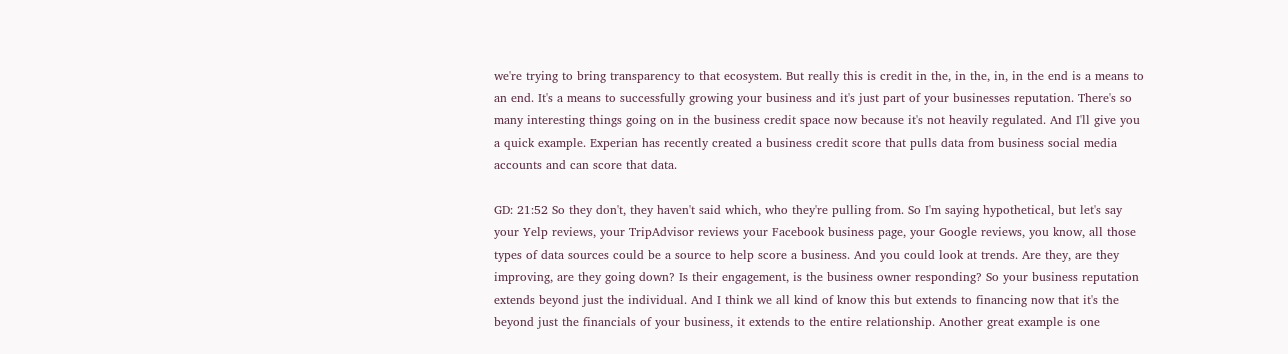we're trying to bring transparency to that ecosystem. But really this is credit in the, in the, in, in the end is a means to an end. It's a means to successfully growing your business and it's just part of your businesses reputation. There's so many interesting things going on in the business credit space now because it's not heavily regulated. And I'll give you a quick example. Experian has recently created a business credit score that pulls data from business social media accounts and can score that data.

GD: 21:52 So they don't, they haven't said which, who they're pulling from. So I'm saying hypothetical, but let's say your Yelp reviews, your TripAdvisor reviews your Facebook business page, your Google reviews, you know, all those types of data sources could be a source to help score a business. And you could look at trends. Are they, are they improving, are they going down? Is their engagement, is the business owner responding? So your business reputation extends beyond just the individual. And I think we all kind of know this but extends to financing now that it's the beyond just the financials of your business, it extends to the entire relationship. Another great example is one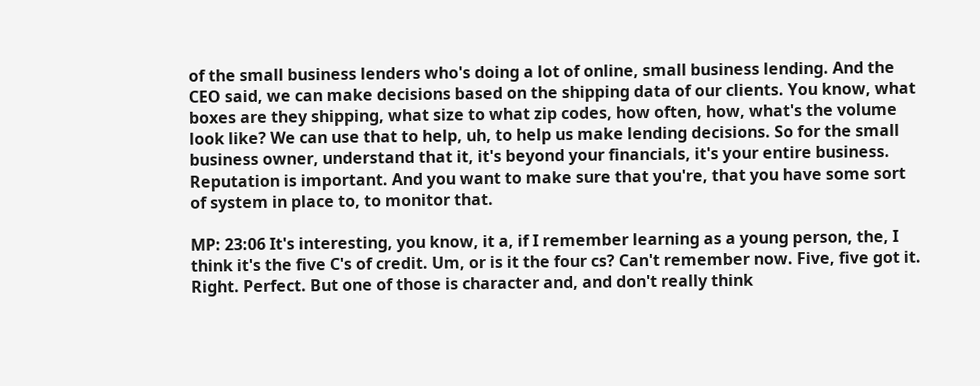of the small business lenders who's doing a lot of online, small business lending. And the CEO said, we can make decisions based on the shipping data of our clients. You know, what boxes are they shipping, what size to what zip codes, how often, how, what's the volume look like? We can use that to help, uh, to help us make lending decisions. So for the small business owner, understand that it, it's beyond your financials, it's your entire business. Reputation is important. And you want to make sure that you're, that you have some sort of system in place to, to monitor that.

MP: 23:06 It's interesting, you know, it a, if I remember learning as a young person, the, I think it's the five C's of credit. Um, or is it the four cs? Can't remember now. Five, five got it. Right. Perfect. But one of those is character and, and don't really think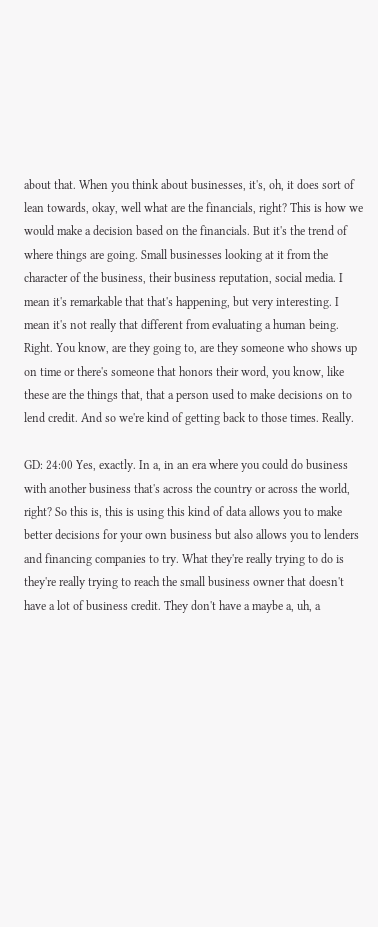about that. When you think about businesses, it's, oh, it does sort of lean towards, okay, well what are the financials, right? This is how we would make a decision based on the financials. But it's the trend of where things are going. Small businesses looking at it from the character of the business, their business reputation, social media. I mean it's remarkable that that's happening, but very interesting. I mean it's not really that different from evaluating a human being. Right. You know, are they going to, are they someone who shows up on time or there's someone that honors their word, you know, like these are the things that, that a person used to make decisions on to lend credit. And so we're kind of getting back to those times. Really.

GD: 24:00 Yes, exactly. In a, in an era where you could do business with another business that's across the country or across the world, right? So this is, this is using this kind of data allows you to make better decisions for your own business but also allows you to lenders and financing companies to try. What they're really trying to do is they're really trying to reach the small business owner that doesn't have a lot of business credit. They don't have a maybe a, uh, a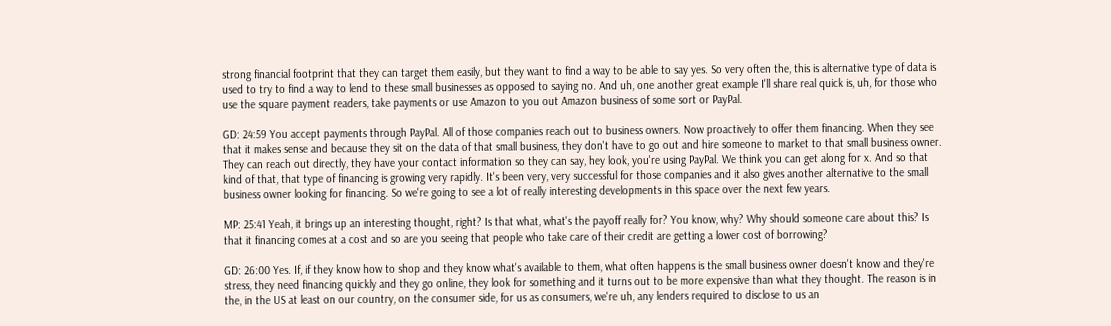strong financial footprint that they can target them easily, but they want to find a way to be able to say yes. So very often the, this is alternative type of data is used to try to find a way to lend to these small businesses as opposed to saying no. And uh, one another great example I'll share real quick is, uh, for those who use the square payment readers, take payments or use Amazon to you out Amazon business of some sort or PayPal.

GD: 24:59 You accept payments through PayPal. All of those companies reach out to business owners. Now proactively to offer them financing. When they see that it makes sense and because they sit on the data of that small business, they don't have to go out and hire someone to market to that small business owner. They can reach out directly, they have your contact information so they can say, hey look, you're using PayPal. We think you can get along for x. And so that kind of that, that type of financing is growing very rapidly. It's been very, very successful for those companies and it also gives another alternative to the small business owner looking for financing. So we're going to see a lot of really interesting developments in this space over the next few years.

MP: 25:41 Yeah, it brings up an interesting thought, right? Is that what, what's the payoff really for? You know, why? Why should someone care about this? Is that it financing comes at a cost and so are you seeing that people who take care of their credit are getting a lower cost of borrowing?

GD: 26:00 Yes. If, if they know how to shop and they know what's available to them, what often happens is the small business owner doesn't know and they're stress, they need financing quickly and they go online, they look for something and it turns out to be more expensive than what they thought. The reason is in the, in the US at least on our country, on the consumer side, for us as consumers, we're uh, any lenders required to disclose to us an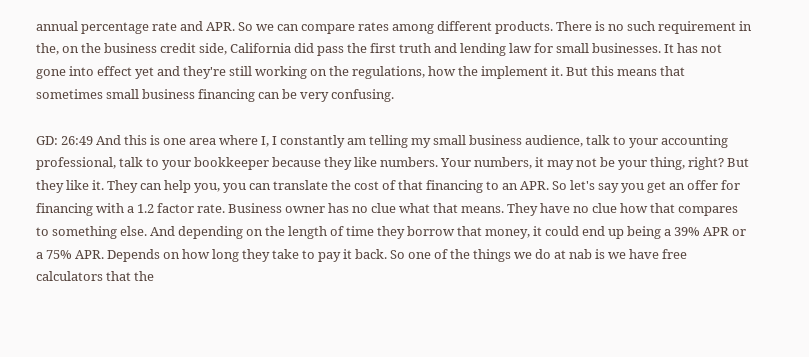annual percentage rate and APR. So we can compare rates among different products. There is no such requirement in the, on the business credit side, California did pass the first truth and lending law for small businesses. It has not gone into effect yet and they're still working on the regulations, how the implement it. But this means that sometimes small business financing can be very confusing.

GD: 26:49 And this is one area where I, I constantly am telling my small business audience, talk to your accounting professional, talk to your bookkeeper because they like numbers. Your numbers, it may not be your thing, right? But they like it. They can help you, you can translate the cost of that financing to an APR. So let's say you get an offer for financing with a 1.2 factor rate. Business owner has no clue what that means. They have no clue how that compares to something else. And depending on the length of time they borrow that money, it could end up being a 39% APR or a 75% APR. Depends on how long they take to pay it back. So one of the things we do at nab is we have free calculators that the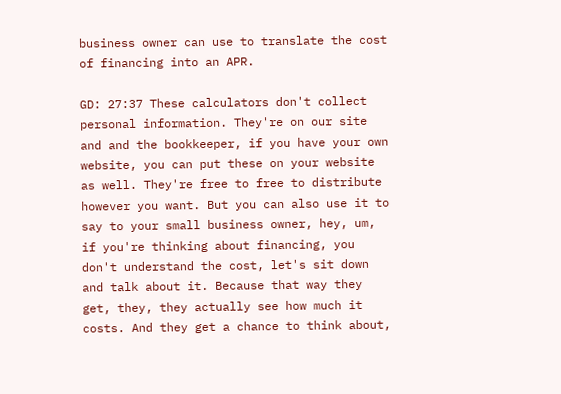business owner can use to translate the cost of financing into an APR.

GD: 27:37 These calculators don't collect personal information. They're on our site and and the bookkeeper, if you have your own website, you can put these on your website as well. They're free to free to distribute however you want. But you can also use it to say to your small business owner, hey, um, if you're thinking about financing, you don't understand the cost, let's sit down and talk about it. Because that way they get, they, they actually see how much it costs. And they get a chance to think about,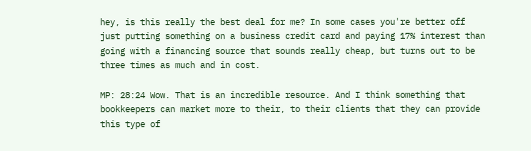hey, is this really the best deal for me? In some cases you're better off just putting something on a business credit card and paying 17% interest than going with a financing source that sounds really cheap, but turns out to be three times as much and in cost.

MP: 28:24 Wow. That is an incredible resource. And I think something that bookkeepers can market more to their, to their clients that they can provide this type of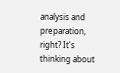analysis and preparation, right? It's thinking about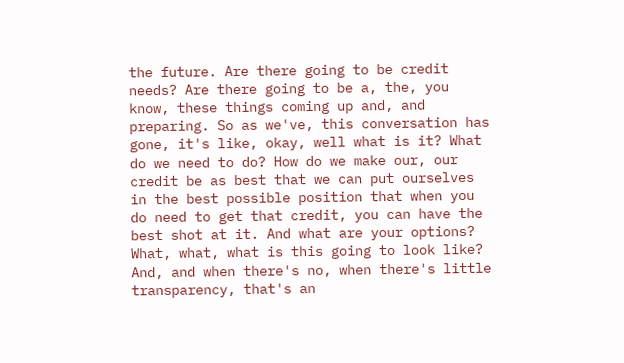the future. Are there going to be credit needs? Are there going to be a, the, you know, these things coming up and, and preparing. So as we've, this conversation has gone, it's like, okay, well what is it? What do we need to do? How do we make our, our credit be as best that we can put ourselves in the best possible position that when you do need to get that credit, you can have the best shot at it. And what are your options? What, what, what is this going to look like? And, and when there's no, when there's little transparency, that's an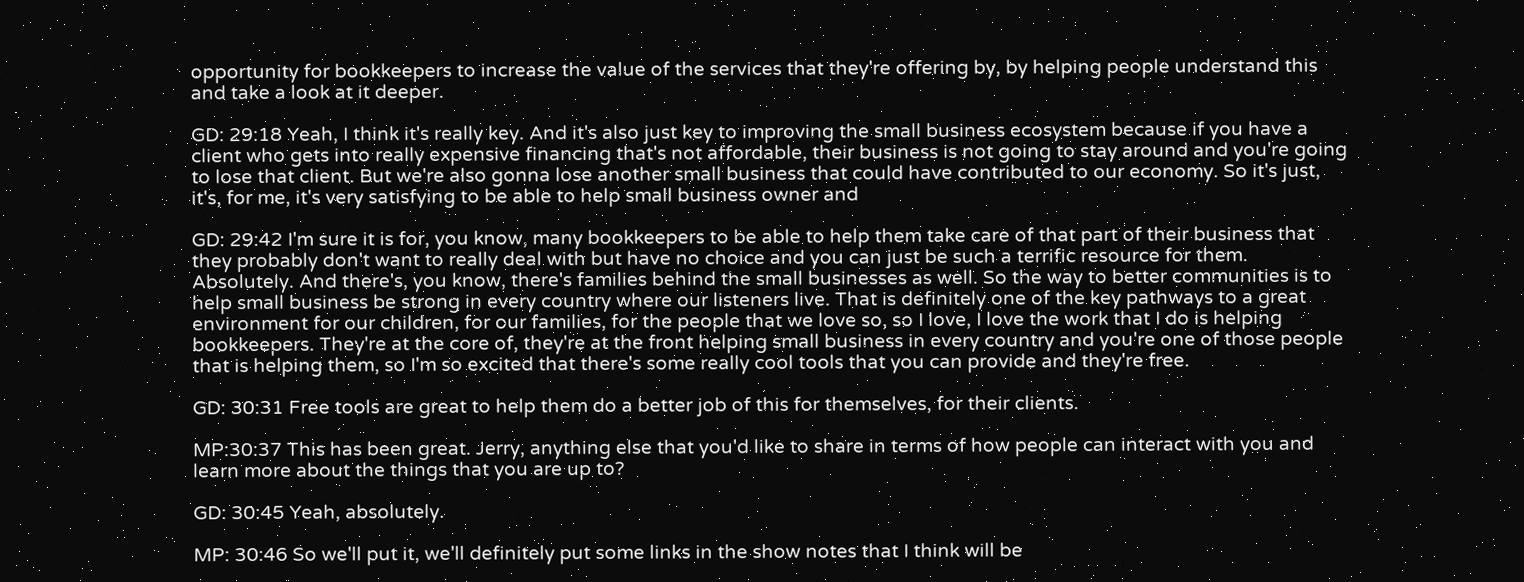opportunity for bookkeepers to increase the value of the services that they're offering by, by helping people understand this and take a look at it deeper.

GD: 29:18 Yeah, I think it's really key. And it's also just key to improving the small business ecosystem because if you have a client who gets into really expensive financing that's not affordable, their business is not going to stay around and you're going to lose that client. But we're also gonna lose another small business that could have contributed to our economy. So it's just, it's, for me, it's very satisfying to be able to help small business owner and

GD: 29:42 I'm sure it is for, you know, many bookkeepers to be able to help them take care of that part of their business that they probably don't want to really deal with but have no choice and you can just be such a terrific resource for them. Absolutely. And there's, you know, there's families behind the small businesses as well. So the way to better communities is to help small business be strong in every country where our listeners live. That is definitely one of the key pathways to a great environment for our children, for our families, for the people that we love so, so I love, I love the work that I do is helping bookkeepers. They're at the core of, they're at the front helping small business in every country and you're one of those people that is helping them, so I'm so excited that there's some really cool tools that you can provide and they're free.

GD: 30:31 Free tools are great to help them do a better job of this for themselves, for their clients.

MP:30:37 This has been great. Jerry, anything else that you'd like to share in terms of how people can interact with you and learn more about the things that you are up to?

GD: 30:45 Yeah, absolutely.

MP: 30:46 So we'll put it, we'll definitely put some links in the show notes that I think will be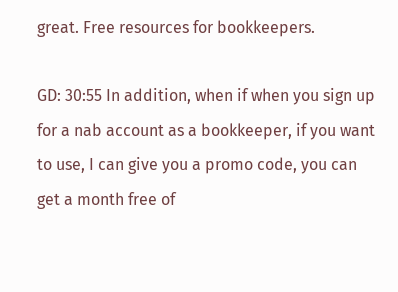great. Free resources for bookkeepers.

GD: 30:55 In addition, when if when you sign up for a nab account as a bookkeeper, if you want to use, I can give you a promo code, you can get a month free of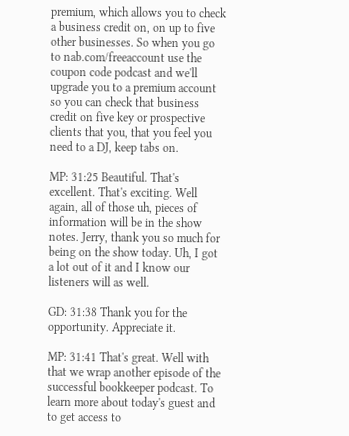premium, which allows you to check a business credit on, on up to five other businesses. So when you go to nab.com/freeaccount use the coupon code podcast and we'll upgrade you to a premium account so you can check that business credit on five key or prospective clients that you, that you feel you need to a DJ, keep tabs on.

MP: 31:25 Beautiful. That's excellent. That's exciting. Well again, all of those uh, pieces of information will be in the show notes. Jerry, thank you so much for being on the show today. Uh, I got a lot out of it and I know our listeners will as well.

GD: 31:38 Thank you for the opportunity. Appreciate it.

MP: 31:41 That's great. Well with that we wrap another episode of the successful bookkeeper podcast. To learn more about today's guest and to get access to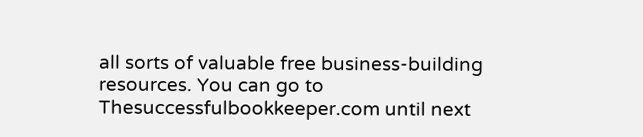all sorts of valuable free business-building resources. You can go to Thesuccessfulbookkeeper.com until next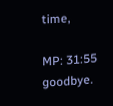time,

MP: 31:55 goodbye.